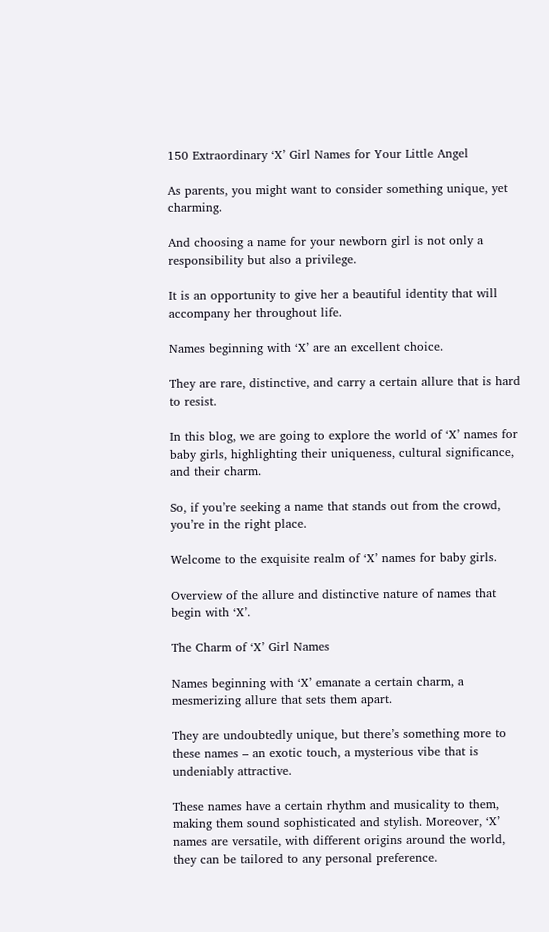150 Extraordinary ‘X’ Girl Names for Your Little Angel

As parents, you might want to consider something unique, yet charming.

And choosing a name for your newborn girl is not only a responsibility but also a privilege.

It is an opportunity to give her a beautiful identity that will accompany her throughout life.

Names beginning with ‘X’ are an excellent choice.

They are rare, distinctive, and carry a certain allure that is hard to resist.

In this blog, we are going to explore the world of ‘X’ names for baby girls, highlighting their uniqueness, cultural significance, and their charm.

So, if you’re seeking a name that stands out from the crowd, you’re in the right place.

Welcome to the exquisite realm of ‘X’ names for baby girls.

Overview of the allure and distinctive nature of names that begin with ‘X’.

The Charm of ‘X’ Girl Names

Names beginning with ‘X’ emanate a certain charm, a mesmerizing allure that sets them apart.

They are undoubtedly unique, but there’s something more to these names – an exotic touch, a mysterious vibe that is undeniably attractive.

These names have a certain rhythm and musicality to them, making them sound sophisticated and stylish. Moreover, ‘X’ names are versatile, with different origins around the world, they can be tailored to any personal preference.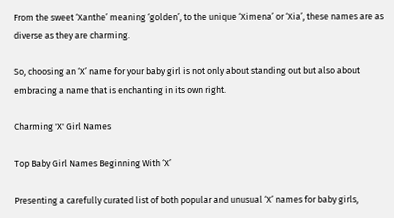From the sweet ‘Xanthe’ meaning ‘golden’, to the unique ‘Ximena’ or ‘Xia’, these names are as diverse as they are charming.

So, choosing an ‘X’ name for your baby girl is not only about standing out but also about embracing a name that is enchanting in its own right.

Charming 'X' Girl Names

Top Baby Girl Names Beginning With ‘X’

Presenting a carefully curated list of both popular and unusual ‘X’ names for baby girls,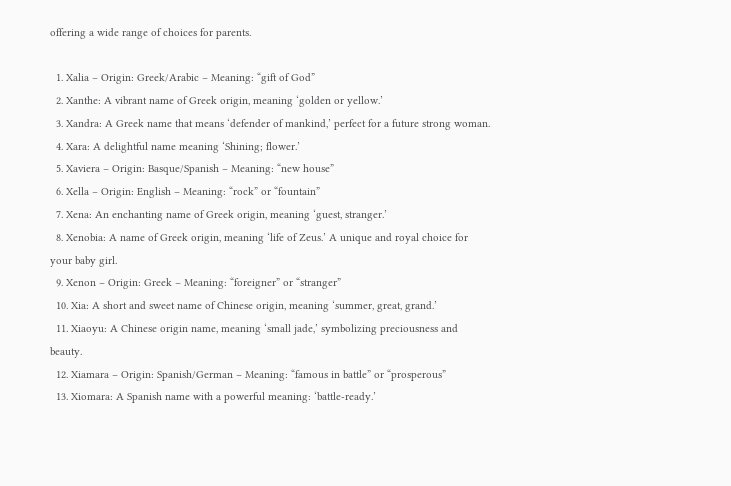offering a wide range of choices for parents.

  1. Xalia – Origin: Greek/Arabic – Meaning: “gift of God”
  2. Xanthe: A vibrant name of Greek origin, meaning ‘golden or yellow.’
  3. Xandra: A Greek name that means ‘defender of mankind,’ perfect for a future strong woman.
  4. Xara: A delightful name meaning ‘Shining; flower.’
  5. Xaviera – Origin: Basque/Spanish – Meaning: “new house”
  6. Xella – Origin: English – Meaning: “rock” or “fountain”
  7. Xena: An enchanting name of Greek origin, meaning ‘guest, stranger.’
  8. Xenobia: A name of Greek origin, meaning ‘life of Zeus.’ A unique and royal choice for your baby girl.
  9. Xenon – Origin: Greek – Meaning: “foreigner” or “stranger”
  10. Xia: A short and sweet name of Chinese origin, meaning ‘summer, great, grand.’
  11. Xiaoyu: A Chinese origin name, meaning ‘small jade,’ symbolizing preciousness and beauty.
  12. Xiamara – Origin: Spanish/German – Meaning: “famous in battle” or “prosperous”
  13. Xiomara: A Spanish name with a powerful meaning: ‘battle-ready.’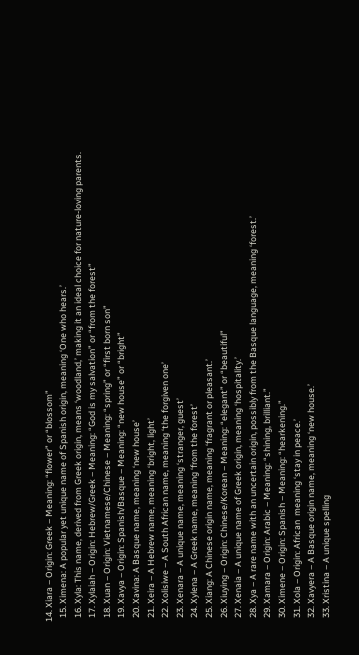14. Xiara – Origin: Greek – Meaning: “flower” or “blossom”
  15. Ximena: A popular yet unique name of Spanish origin, meaning ‘One who hears.’
  16. Xyla: This name, derived from Greek origin, means ‘woodland,’ making it an ideal choice for nature-loving parents.
  17. Xylaiah – Origin: Hebrew/Greek – Meaning: “God is my salvation” or “from the forest”
  18. Xuan – Origin: Vietnamese/Chinese – Meaning: “spring” or “first born son”
  19. Xavya – Origin: Spanish/Basque – Meaning: “new house” or “bright”
  20. Xavina: A Basque name, meaning ‘new house’
  21. Xeira – A Hebrew name, meaning ‘bright, light’
  22. Xolisiwe – A South African name, meaning ‘the forgiven one’
  23. Xenara – A unique name, meaning ‘stranger, guest’
  24. Xylena – A Greek name, meaning ‘from the forest’
  25. Xiang: A Chinese origin name, meaning ‘fragrant or pleasant.’
  26. Xiuying – Origin: Chinese/Korean – Meaning: “elegant” or “beautiful”
  27. Xenaia – A unique name of Greek origin, meaning ‘hospitality.’
  28. Xya – A rare name with an uncertain origin, possibly from the Basque language, meaning ‘forest.’
  29. Xamara – Origin: Arabic – Meaning: “shining, brilliant.”
  30. Ximene – Origin: Spanish – Meaning: “hearkening.”
  31. Xola – Origin: African  meaning ‘stay in peace.’
  32. Xavyera – A Basque origin name, meaning ‘new house.’
  33. Xristina – A unique spelling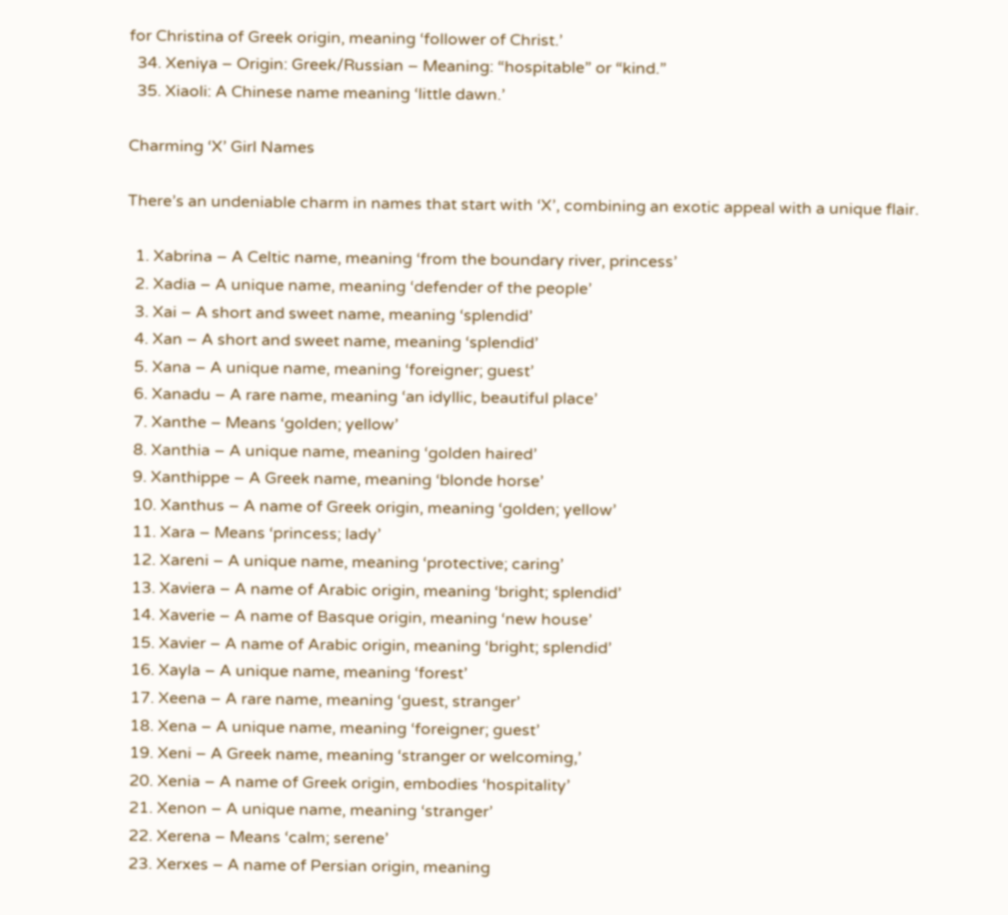for Christina of Greek origin, meaning ‘follower of Christ.’
  34. Xeniya – Origin: Greek/Russian – Meaning: “hospitable” or “kind.”
  35. Xiaoli: A Chinese name meaning ‘little dawn.’

Charming ‘X’ Girl Names

There’s an undeniable charm in names that start with ‘X’, combining an exotic appeal with a unique flair.

  1. Xabrina – A Celtic name, meaning ‘from the boundary river, princess’
  2. Xadia – A unique name, meaning ‘defender of the people’
  3. Xai – A short and sweet name, meaning ‘splendid’
  4. Xan – A short and sweet name, meaning ‘splendid’
  5. Xana – A unique name, meaning ‘foreigner; guest’
  6. Xanadu – A rare name, meaning ‘an idyllic, beautiful place’
  7. Xanthe – Means ‘golden; yellow’
  8. Xanthia – A unique name, meaning ‘golden haired’
  9. Xanthippe – A Greek name, meaning ‘blonde horse’
  10. Xanthus – A name of Greek origin, meaning ‘golden; yellow’
  11. Xara – Means ‘princess; lady’
  12. Xareni – A unique name, meaning ‘protective; caring’
  13. Xaviera – A name of Arabic origin, meaning ‘bright; splendid’
  14. Xaverie – A name of Basque origin, meaning ‘new house’
  15. Xavier – A name of Arabic origin, meaning ‘bright; splendid’
  16. Xayla – A unique name, meaning ‘forest’
  17. Xeena – A rare name, meaning ‘guest, stranger’
  18. Xena – A unique name, meaning ‘foreigner; guest’
  19. Xeni – A Greek name, meaning ‘stranger or welcoming,’
  20. Xenia – A name of Greek origin, embodies ‘hospitality’
  21. Xenon – A unique name, meaning ‘stranger’
  22. Xerena – Means ‘calm; serene’
  23. Xerxes – A name of Persian origin, meaning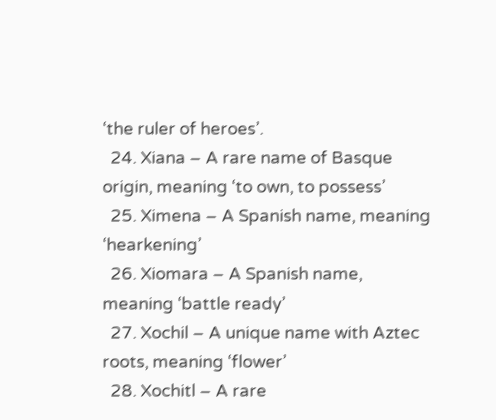‘the ruler of heroes’.
  24. Xiana – A rare name of Basque origin, meaning ‘to own, to possess’
  25. Ximena – A Spanish name, meaning ‘hearkening’
  26. Xiomara – A Spanish name, meaning ‘battle ready’
  27. Xochil – A unique name with Aztec roots, meaning ‘flower’
  28. Xochitl – A rare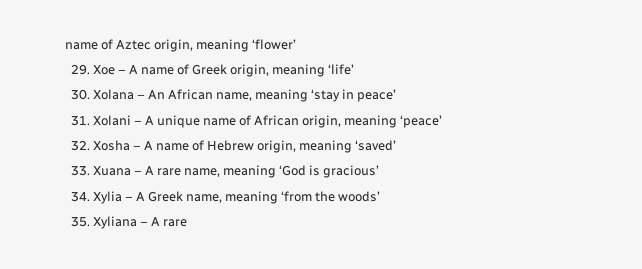name of Aztec origin, meaning ‘flower’
  29. Xoe – A name of Greek origin, meaning ‘life’
  30. Xolana – An African name, meaning ‘stay in peace’
  31. Xolani – A unique name of African origin, meaning ‘peace’
  32. Xosha – A name of Hebrew origin, meaning ‘saved’
  33. Xuana – A rare name, meaning ‘God is gracious’
  34. Xylia – A Greek name, meaning ‘from the woods’
  35. Xyliana – A rare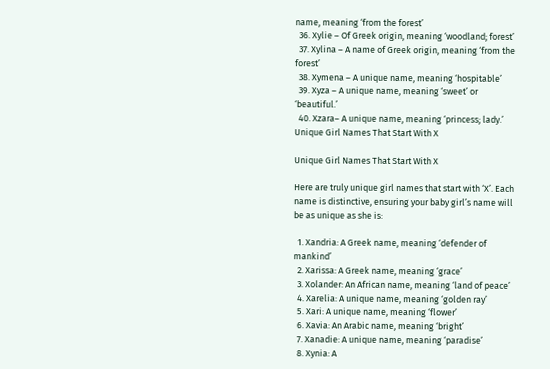name, meaning ‘from the forest’
  36. Xylie – Of Greek origin, meaning ‘woodland; forest’
  37. Xylina – A name of Greek origin, meaning ‘from the forest’
  38. Xymena – A unique name, meaning ‘hospitable’
  39. Xyza – A unique name, meaning ‘sweet’ or ‘beautiful.’
  40. Xzara– A unique name, meaning ‘princess; lady.’
Unique Girl Names That Start With X

Unique Girl Names That Start With X

Here are truly unique girl names that start with ‘X’. Each name is distinctive, ensuring your baby girl’s name will be as unique as she is:

  1. Xandria: A Greek name, meaning ‘defender of mankind’
  2. Xarissa: A Greek name, meaning ‘grace’
  3. Xolander: An African name, meaning ‘land of peace’
  4. Xarelia: A unique name, meaning ‘golden ray’
  5. Xari: A unique name, meaning ‘flower’
  6. Xavia: An Arabic name, meaning ‘bright’
  7. Xanadie: A unique name, meaning ‘paradise’
  8. Xynia: A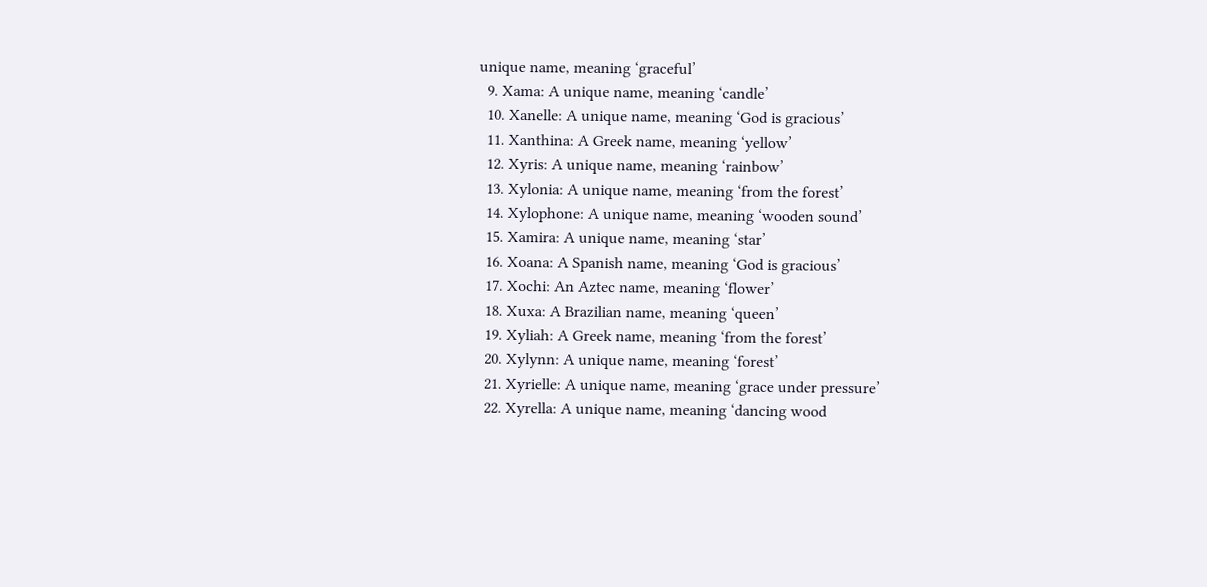unique name, meaning ‘graceful’
  9. Xama: A unique name, meaning ‘candle’
  10. Xanelle: A unique name, meaning ‘God is gracious’
  11. Xanthina: A Greek name, meaning ‘yellow’
  12. Xyris: A unique name, meaning ‘rainbow’
  13. Xylonia: A unique name, meaning ‘from the forest’
  14. Xylophone: A unique name, meaning ‘wooden sound’
  15. Xamira: A unique name, meaning ‘star’
  16. Xoana: A Spanish name, meaning ‘God is gracious’
  17. Xochi: An Aztec name, meaning ‘flower’
  18. Xuxa: A Brazilian name, meaning ‘queen’
  19. Xyliah: A Greek name, meaning ‘from the forest’
  20. Xylynn: A unique name, meaning ‘forest’
  21. Xyrielle: A unique name, meaning ‘grace under pressure’
  22. Xyrella: A unique name, meaning ‘dancing wood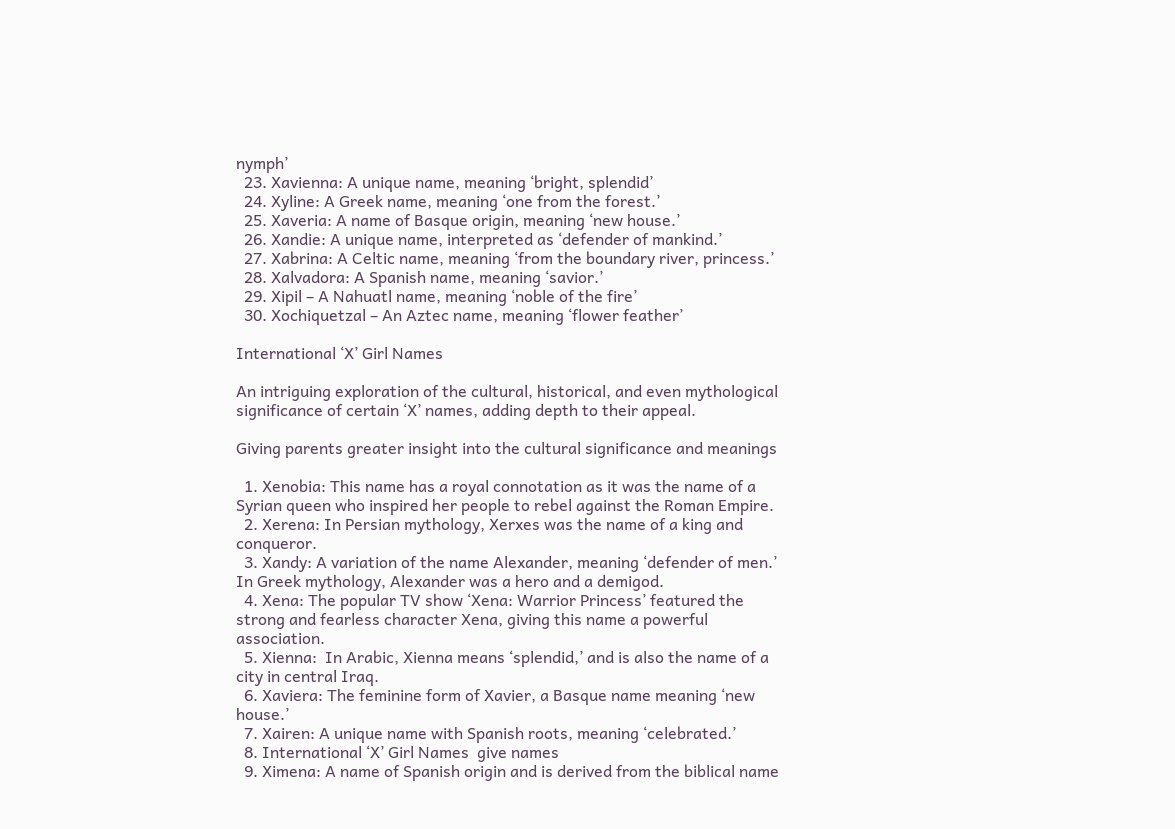nymph’
  23. Xavienna: A unique name, meaning ‘bright, splendid’
  24. Xyline: A Greek name, meaning ‘one from the forest.’
  25. Xaveria: A name of Basque origin, meaning ‘new house.’
  26. Xandie: A unique name, interpreted as ‘defender of mankind.’
  27. Xabrina: A Celtic name, meaning ‘from the boundary river, princess.’
  28. Xalvadora: A Spanish name, meaning ‘savior.’
  29. Xipil – A Nahuatl name, meaning ‘noble of the fire’
  30. Xochiquetzal – An Aztec name, meaning ‘flower feather’

International ‘X’ Girl Names

An intriguing exploration of the cultural, historical, and even mythological significance of certain ‘X’ names, adding depth to their appeal.

Giving parents greater insight into the cultural significance and meanings

  1. Xenobia: This name has a royal connotation as it was the name of a Syrian queen who inspired her people to rebel against the Roman Empire.
  2. Xerena: In Persian mythology, Xerxes was the name of a king and conqueror.
  3. Xandy: A variation of the name Alexander, meaning ‘defender of men.’ In Greek mythology, Alexander was a hero and a demigod.
  4. Xena: The popular TV show ‘Xena: Warrior Princess’ featured the strong and fearless character Xena, giving this name a powerful association.
  5. Xienna:  In Arabic, Xienna means ‘splendid,’ and is also the name of a city in central Iraq.
  6. Xaviera: The feminine form of Xavier, a Basque name meaning ‘new house.’
  7. Xairen: A unique name with Spanish roots, meaning ‘celebrated.’
  8. International ‘X’ Girl Names  give names
  9. Ximena: A name of Spanish origin and is derived from the biblical name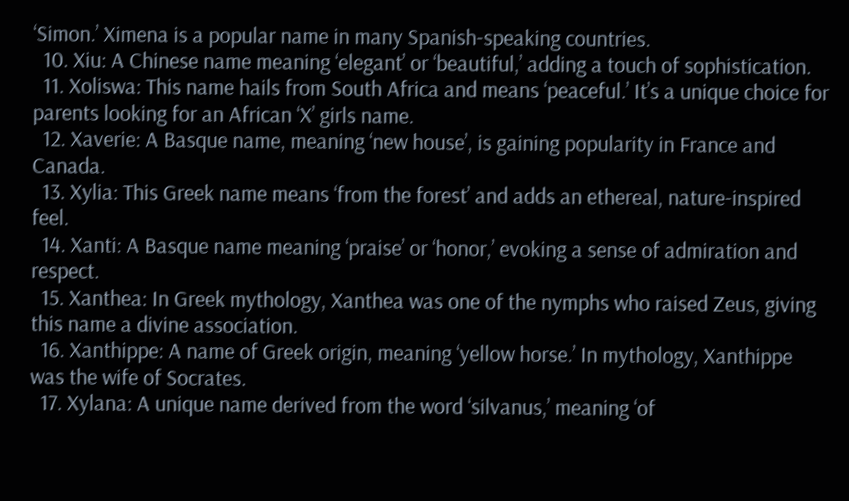‘Simon.’ Ximena is a popular name in many Spanish-speaking countries.
  10. Xiu: A Chinese name meaning ‘elegant’ or ‘beautiful,’ adding a touch of sophistication.
  11. Xoliswa: This name hails from South Africa and means ‘peaceful.’ It’s a unique choice for parents looking for an African ‘X’ girls name.
  12. Xaverie: A Basque name, meaning ‘new house’, is gaining popularity in France and Canada.
  13. Xylia: This Greek name means ‘from the forest’ and adds an ethereal, nature-inspired feel.
  14. Xanti: A Basque name meaning ‘praise’ or ‘honor,’ evoking a sense of admiration and respect.
  15. Xanthea: In Greek mythology, Xanthea was one of the nymphs who raised Zeus, giving this name a divine association.
  16. Xanthippe: A name of Greek origin, meaning ‘yellow horse.’ In mythology, Xanthippe was the wife of Socrates.
  17. Xylana: A unique name derived from the word ‘silvanus,’ meaning ‘of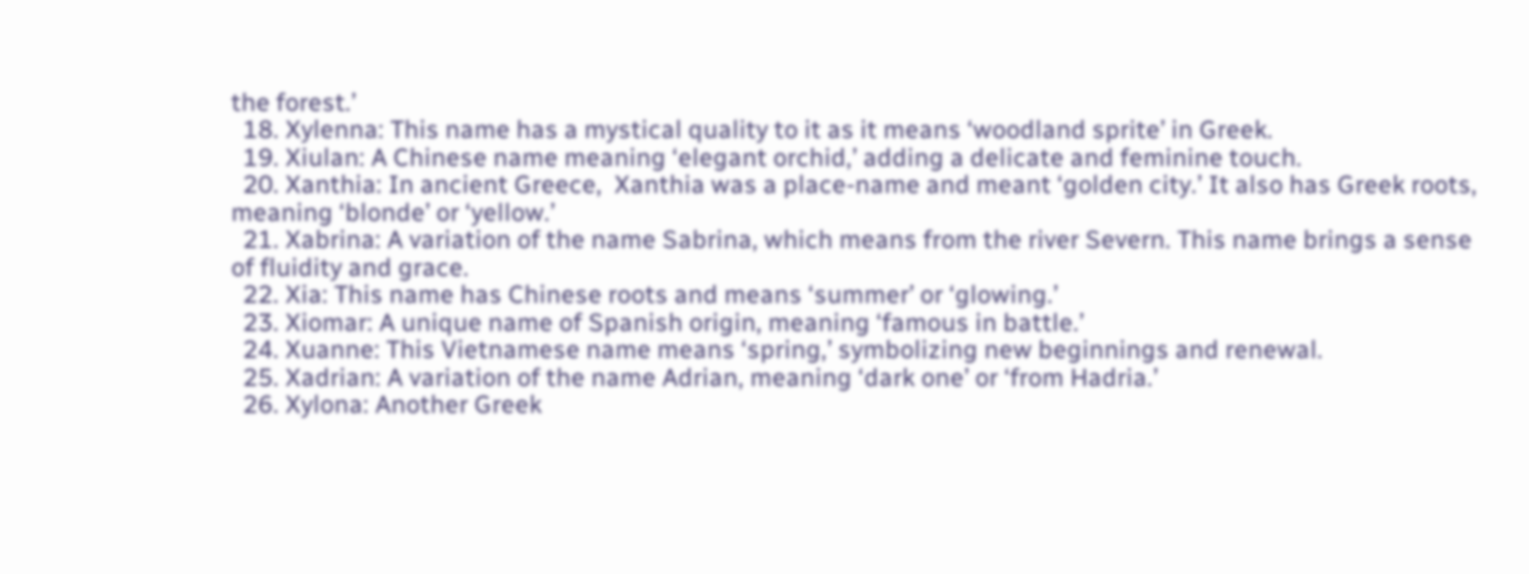the forest.’
  18. Xylenna: This name has a mystical quality to it as it means ‘woodland sprite’ in Greek.
  19. Xiulan: A Chinese name meaning ‘elegant orchid,’ adding a delicate and feminine touch.
  20. Xanthia: In ancient Greece,  Xanthia was a place-name and meant ‘golden city.’ It also has Greek roots, meaning ‘blonde’ or ‘yellow.’
  21. Xabrina: A variation of the name Sabrina, which means from the river Severn. This name brings a sense of fluidity and grace.
  22. Xia: This name has Chinese roots and means ‘summer’ or ‘glowing.’
  23. Xiomar: A unique name of Spanish origin, meaning ‘famous in battle.’
  24. Xuanne: This Vietnamese name means ‘spring,’ symbolizing new beginnings and renewal.
  25. Xadrian: A variation of the name Adrian, meaning ‘dark one’ or ‘from Hadria.’
  26. Xylona: Another Greek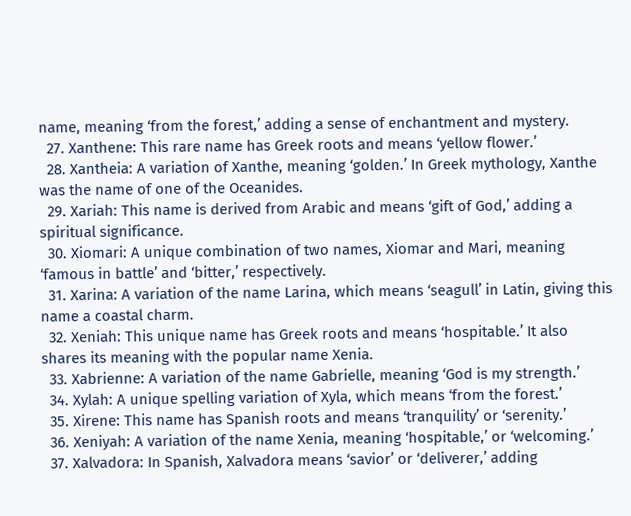name, meaning ‘from the forest,’ adding a sense of enchantment and mystery.
  27. Xanthene: This rare name has Greek roots and means ‘yellow flower.’
  28. Xantheia: A variation of Xanthe, meaning ‘golden.’ In Greek mythology, Xanthe was the name of one of the Oceanides.
  29. Xariah: This name is derived from Arabic and means ‘gift of God,’ adding a spiritual significance.
  30. Xiomari: A unique combination of two names, Xiomar and Mari, meaning ‘famous in battle’ and ‘bitter,’ respectively.
  31. Xarina: A variation of the name Larina, which means ‘seagull’ in Latin, giving this name a coastal charm.
  32. Xeniah: This unique name has Greek roots and means ‘hospitable.’ It also shares its meaning with the popular name Xenia.
  33. Xabrienne: A variation of the name Gabrielle, meaning ‘God is my strength.’
  34. Xylah: A unique spelling variation of Xyla, which means ‘from the forest.’
  35. Xirene: This name has Spanish roots and means ‘tranquility’ or ‘serenity.’
  36. Xeniyah: A variation of the name Xenia, meaning ‘hospitable,’ or ‘welcoming.’
  37. Xalvadora: In Spanish, Xalvadora means ‘savior’ or ‘deliverer,’ adding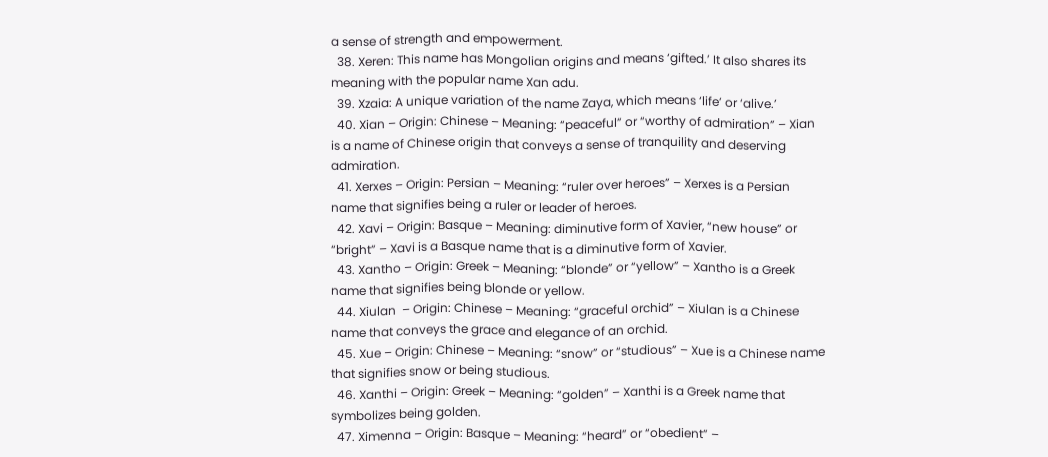a sense of strength and empowerment.
  38. Xeren: This name has Mongolian origins and means ‘gifted.’ It also shares its meaning with the popular name Xan adu.
  39. Xzaia: A unique variation of the name Zaya, which means ‘life’ or ‘alive.’
  40. Xian – Origin: Chinese – Meaning: “peaceful” or “worthy of admiration” – Xian is a name of Chinese origin that conveys a sense of tranquility and deserving admiration.
  41. Xerxes – Origin: Persian – Meaning: “ruler over heroes” – Xerxes is a Persian name that signifies being a ruler or leader of heroes.
  42. Xavi – Origin: Basque – Meaning: diminutive form of Xavier, “new house” or “bright” – Xavi is a Basque name that is a diminutive form of Xavier.
  43. Xantho – Origin: Greek – Meaning: “blonde” or “yellow” – Xantho is a Greek name that signifies being blonde or yellow.
  44. Xiulan  – Origin: Chinese – Meaning: “graceful orchid” – Xiulan is a Chinese name that conveys the grace and elegance of an orchid.
  45. Xue – Origin: Chinese – Meaning: “snow” or “studious” – Xue is a Chinese name that signifies snow or being studious.
  46. Xanthi – Origin: Greek – Meaning: “golden” – Xanthi is a Greek name that symbolizes being golden.
  47. Ximenna – Origin: Basque – Meaning: “heard” or “obedient” –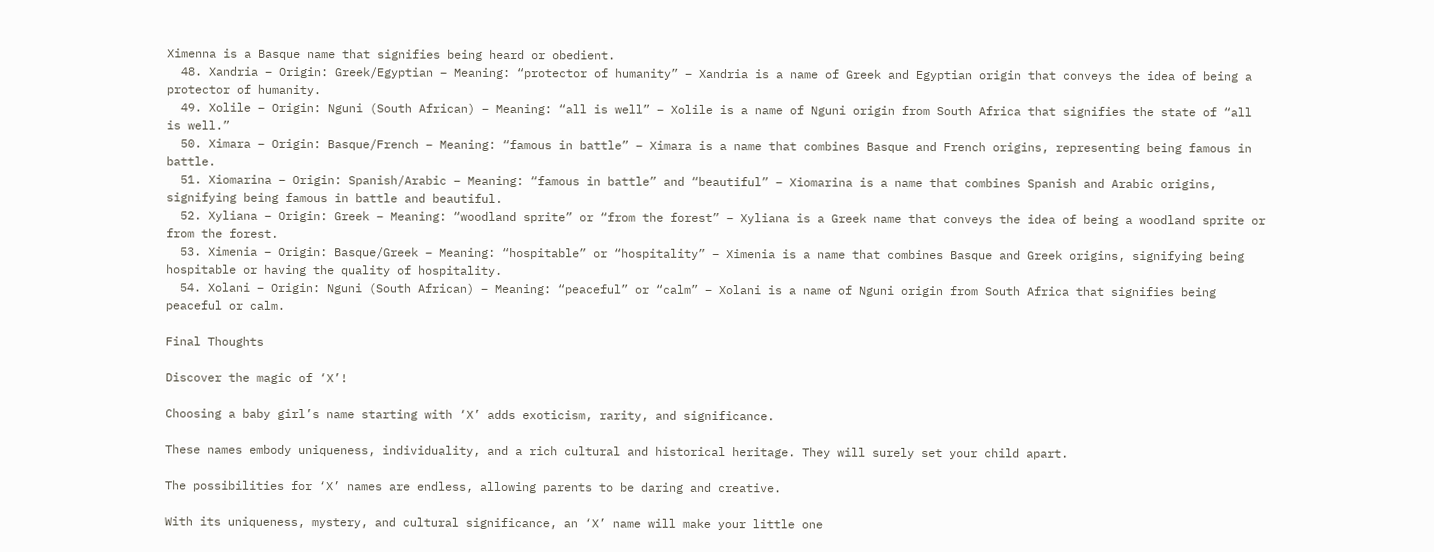Ximenna is a Basque name that signifies being heard or obedient.
  48. Xandria – Origin: Greek/Egyptian – Meaning: “protector of humanity” – Xandria is a name of Greek and Egyptian origin that conveys the idea of being a protector of humanity.
  49. Xolile – Origin: Nguni (South African) – Meaning: “all is well” – Xolile is a name of Nguni origin from South Africa that signifies the state of “all is well.”
  50. Ximara – Origin: Basque/French – Meaning: “famous in battle” – Ximara is a name that combines Basque and French origins, representing being famous in battle.
  51. Xiomarina – Origin: Spanish/Arabic – Meaning: “famous in battle” and “beautiful” – Xiomarina is a name that combines Spanish and Arabic origins, signifying being famous in battle and beautiful.
  52. Xyliana – Origin: Greek – Meaning: “woodland sprite” or “from the forest” – Xyliana is a Greek name that conveys the idea of being a woodland sprite or from the forest.
  53. Ximenia – Origin: Basque/Greek – Meaning: “hospitable” or “hospitality” – Ximenia is a name that combines Basque and Greek origins, signifying being hospitable or having the quality of hospitality.
  54. Xolani – Origin: Nguni (South African) – Meaning: “peaceful” or “calm” – Xolani is a name of Nguni origin from South Africa that signifies being peaceful or calm.

Final Thoughts

Discover the magic of ‘X’!

Choosing a baby girl’s name starting with ‘X’ adds exoticism, rarity, and significance.

These names embody uniqueness, individuality, and a rich cultural and historical heritage. They will surely set your child apart.

The possibilities for ‘X’ names are endless, allowing parents to be daring and creative.

With its uniqueness, mystery, and cultural significance, an ‘X’ name will make your little one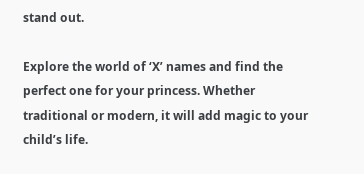stand out.

Explore the world of ‘X’ names and find the perfect one for your princess. Whether traditional or modern, it will add magic to your child’s life.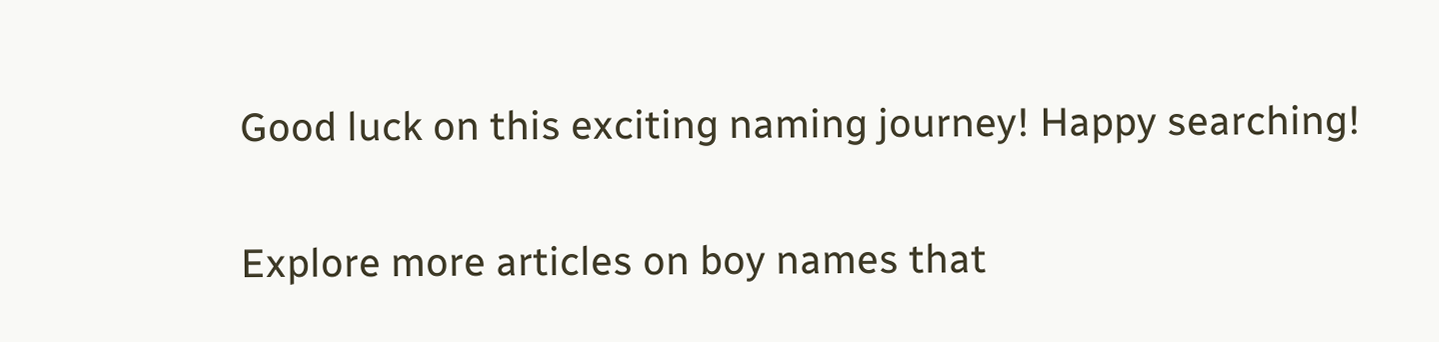Good luck on this exciting naming journey! Happy searching!

Explore more articles on boy names that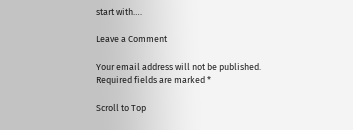start with….

Leave a Comment

Your email address will not be published. Required fields are marked *

Scroll to Top